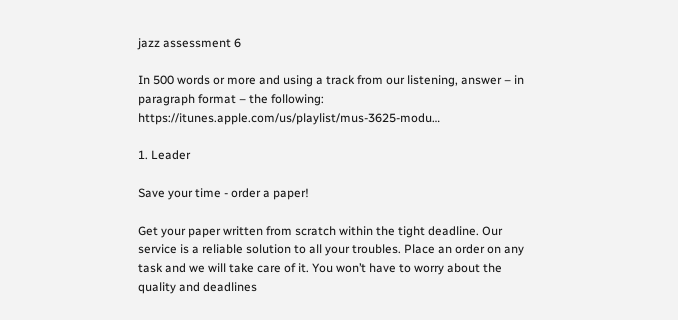jazz assessment 6

In 500 words or more and using a track from our listening, answer – in paragraph format – the following: https://itunes.apple.com/us/playlist/mus-3625-modu…

1. Leader

Save your time - order a paper!

Get your paper written from scratch within the tight deadline. Our service is a reliable solution to all your troubles. Place an order on any task and we will take care of it. You won’t have to worry about the quality and deadlines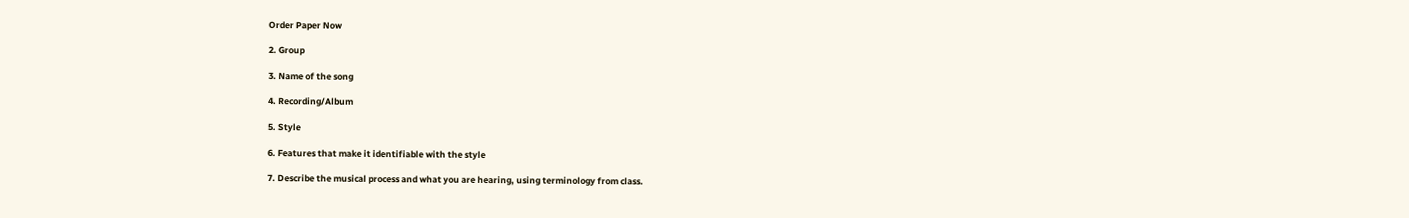Order Paper Now

2. Group

3. Name of the song

4. Recording/Album

5. Style

6. Features that make it identifiable with the style

7. Describe the musical process and what you are hearing, using terminology from class.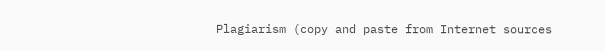Plagiarism (copy and paste from Internet sources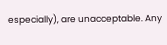especially), are unacceptable. Any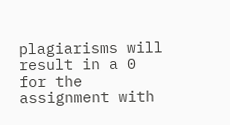plagiarisms will result in a 0 for the assignment with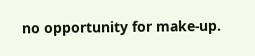no opportunity for make-up.